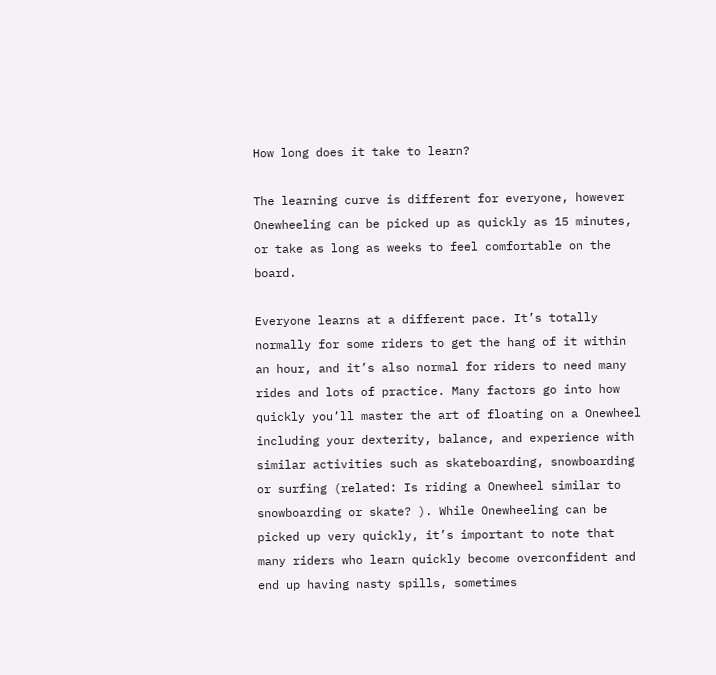How long does it take to learn?

The learning curve is different for everyone, however Onewheeling can be picked up as quickly as 15 minutes, or take as long as weeks to feel comfortable on the board.

Everyone learns at a different pace. It’s totally normally for some riders to get the hang of it within an hour, and it’s also normal for riders to need many rides and lots of practice. Many factors go into how quickly you’ll master the art of floating on a Onewheel including your dexterity, balance, and experience with similar activities such as skateboarding, snowboarding or surfing (related: Is riding a Onewheel similar to snowboarding or skate? ). While Onewheeling can be picked up very quickly, it’s important to note that many riders who learn quickly become overconfident and end up having nasty spills, sometimes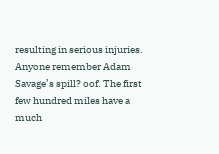resulting in serious injuries. Anyone remember Adam Savage’s spill? oof. The first few hundred miles have a much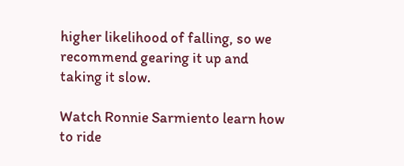higher likelihood of falling, so we recommend gearing it up and taking it slow.

Watch Ronnie Sarmiento learn how to ride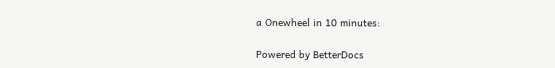a Onewheel in 10 minutes:

Powered by BetterDocs